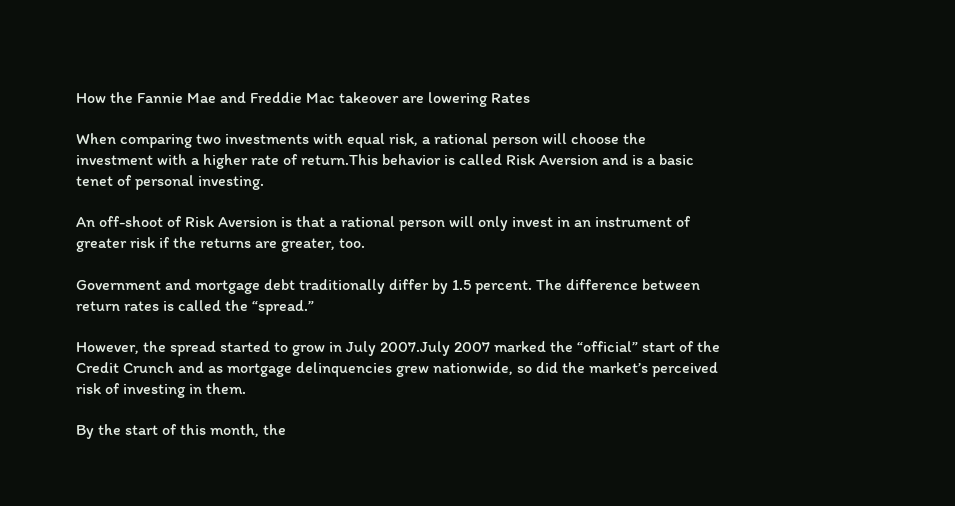How the Fannie Mae and Freddie Mac takeover are lowering Rates

When comparing two investments with equal risk, a rational person will choose the investment with a higher rate of return.This behavior is called Risk Aversion and is a basic tenet of personal investing.

An off-shoot of Risk Aversion is that a rational person will only invest in an instrument of greater risk if the returns are greater, too.

Government and mortgage debt traditionally differ by 1.5 percent. The difference between return rates is called the “spread.”

However, the spread started to grow in July 2007.July 2007 marked the “official” start of the Credit Crunch and as mortgage delinquencies grew nationwide, so did the market’s perceived risk of investing in them.

By the start of this month, the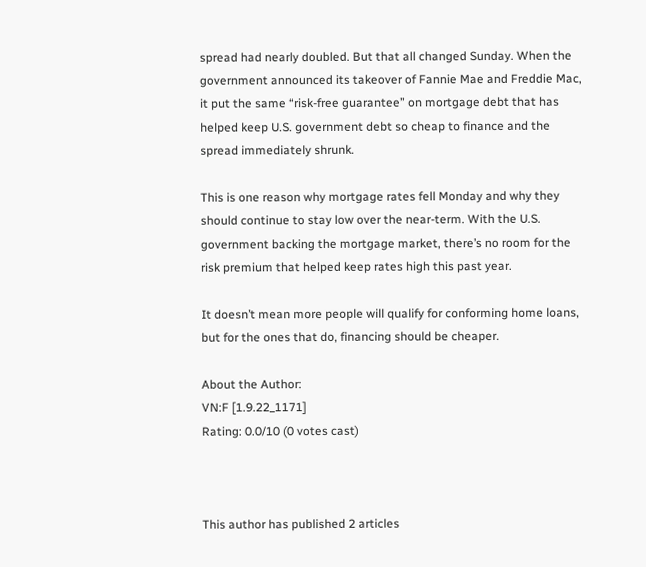spread had nearly doubled. But that all changed Sunday. When the government announced its takeover of Fannie Mae and Freddie Mac, it put the same “risk-free guarantee” on mortgage debt that has helped keep U.S. government debt so cheap to finance and the spread immediately shrunk.

This is one reason why mortgage rates fell Monday and why they should continue to stay low over the near-term. With the U.S. government backing the mortgage market, there’s no room for the risk premium that helped keep rates high this past year.

It doesn’t mean more people will qualify for conforming home loans, but for the ones that do, financing should be cheaper.

About the Author:
VN:F [1.9.22_1171]
Rating: 0.0/10 (0 votes cast)



This author has published 2 articles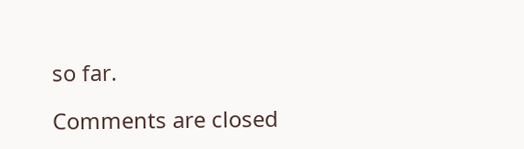so far.

Comments are closed